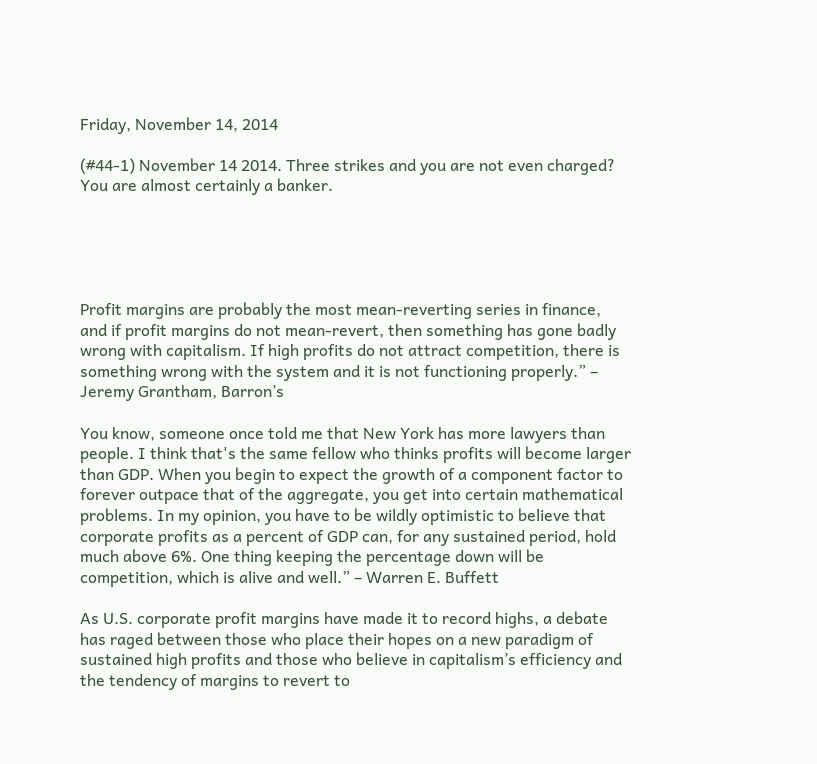Friday, November 14, 2014

(#44-1) November 14 2014. Three strikes and you are not even charged? You are almost certainly a banker.





Profit margins are probably the most mean-reverting series in finance, and if profit margins do not mean-revert, then something has gone badly wrong with capitalism. If high profits do not attract competition, there is something wrong with the system and it is not functioning properly.” – Jeremy Grantham, Barron’s

You know, someone once told me that New York has more lawyers than people. I think that's the same fellow who thinks profits will become larger than GDP. When you begin to expect the growth of a component factor to forever outpace that of the aggregate, you get into certain mathematical problems. In my opinion, you have to be wildly optimistic to believe that corporate profits as a percent of GDP can, for any sustained period, hold much above 6%. One thing keeping the percentage down will be competition, which is alive and well.” – Warren E. Buffett

As U.S. corporate profit margins have made it to record highs, a debate has raged between those who place their hopes on a new paradigm of sustained high profits and those who believe in capitalism’s efficiency and the tendency of margins to revert to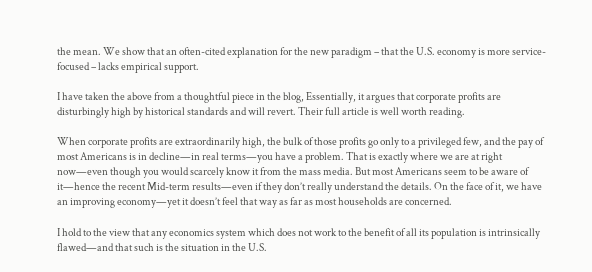the mean. We show that an often-cited explanation for the new paradigm – that the U.S. economy is more service-focused – lacks empirical support.

I have taken the above from a thoughtful piece in the blog, Essentially, it argues that corporate profits are disturbingly high by historical standards and will revert. Their full article is well worth reading.

When corporate profits are extraordinarily high, the bulk of those profits go only to a privileged few, and the pay of most Americans is in decline—in real terms—you have a problem. That is exactly where we are at right now—even though you would scarcely know it from the mass media. But most Americans seem to be aware of it—hence the recent Mid-term results—even if they don’t really understand the details. On the face of it, we have an improving economy—yet it doesn’t feel that way as far as most households are concerned.

I hold to the view that any economics system which does not work to the benefit of all its population is intrinsically flawed—and that such is the situation in the U.S.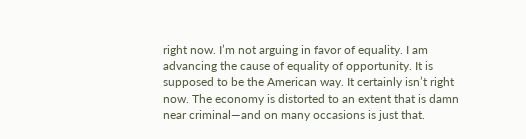right now. I’m not arguing in favor of equality. I am advancing the cause of equality of opportunity. It is supposed to be the American way. It certainly isn’t right now. The economy is distorted to an extent that is damn near criminal—and on many occasions is just that.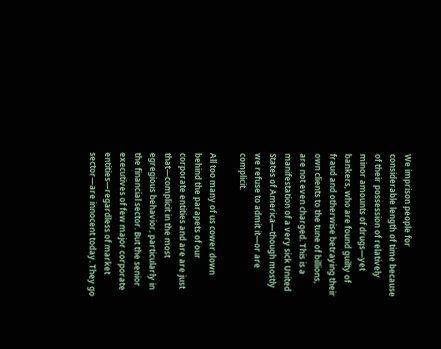We imprison people for considerable length of time because of their possession of relatively minor amounts of drugs—yet  bankers, who are found guilty of fraud and otherwise betraying their own clients to the tune of billions, are not even charged. This is a manifestation of a very sick United States of America—though mostly we refuse to admit it—or are complicit.

All too many of us cower down behind the parapets of our corporate entities and are are just that—complicit in the most egregious behavior, particularly in the financial sector. But the senior executives of few major corporate entities—regardless of market sector—are innocent today. They go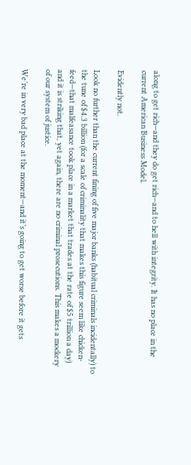along to get rich—and they do get rich—and to hell with integrity. It has no place in the current American Business Model.

Evidently not.

Look no further than the current fining of five major banks (habitual criminals incidentally) to the tune of $4.3 billion (for a scale of criminality that makes this figure seem like chicken-feed—that malfeasance took place in a market that trades at the rate of $5 trillion a day) and it is striking that, yet again, there are no criminal prosecutions. This makes a mockery of our system of justice.

We’re in very bad place at the moment—and it’s going to get worse before it gets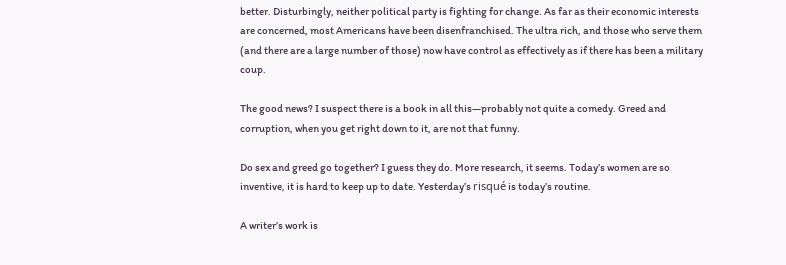better. Disturbingly, neither political party is fighting for change. As far as their economic interests are concerned, most Americans have been disenfranchised. The ultra rich, and those who serve them (and there are a large number of those) now have control as effectively as if there has been a military coup.

The good news? I suspect there is a book in all this—probably not quite a comedy. Greed and corruption, when you get right down to it, are not that funny.

Do sex and greed go together? I guess they do. More research, it seems. Today’s women are so inventive, it is hard to keep up to date. Yesterday’s risqué is today’s routine.

A writer’s work is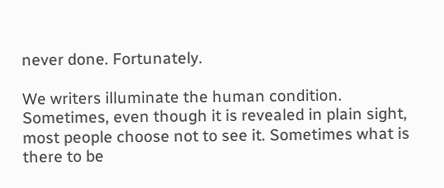never done. Fortunately.

We writers illuminate the human condition. Sometimes, even though it is revealed in plain sight, most people choose not to see it. Sometimes what is there to be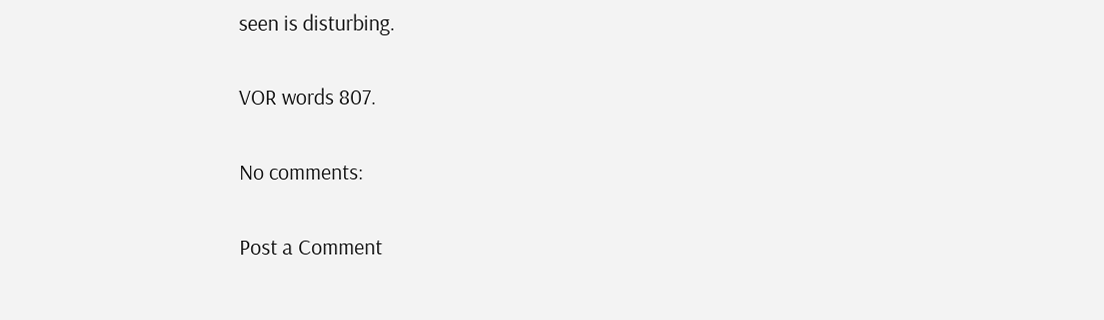seen is disturbing.

VOR words 807.

No comments:

Post a Comment